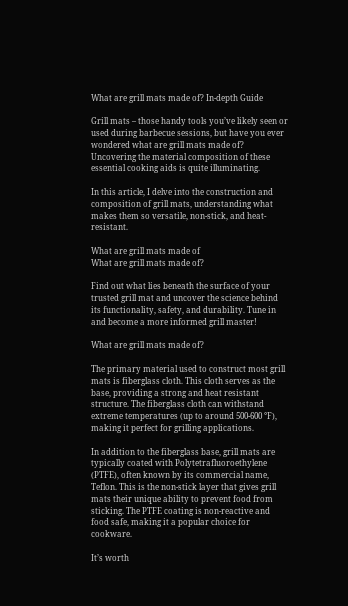What are grill mats made of? In-depth Guide

Grill mats – those handy tools you’ve likely seen or used during barbecue sessions, but have you ever wondered what are grill mats made of? Uncovering the material composition of these essential cooking aids is quite illuminating.

In this article, I delve into the construction and composition of grill mats, understanding what makes them so versatile, non-stick, and heat-resistant.

What are grill mats made of
What are grill mats made of?

Find out what lies beneath the surface of your trusted grill mat and uncover the science behind its functionality, safety, and durability. Tune in and become a more informed grill master!

What are grill mats made of?

The primary material used to construct most grill mats is fiberglass cloth. This cloth serves as the base, providing a strong and heat resistant structure. The fiberglass cloth can withstand extreme temperatures (up to around 500-600 °F), making it perfect for grilling applications.

In addition to the fiberglass base, grill mats are typically coated with Polytetrafluoroethylene (PTFE), often known by its commercial name, Teflon. This is the non-stick layer that gives grill mats their unique ability to prevent food from sticking. The PTFE coating is non-reactive and food safe, making it a popular choice for cookware.

It’s worth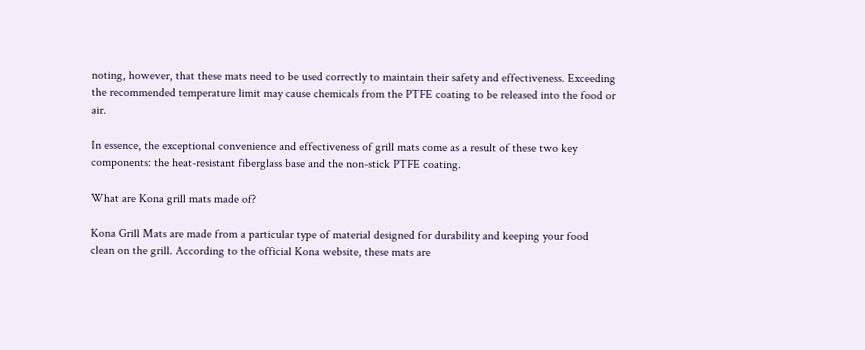noting, however, that these mats need to be used correctly to maintain their safety and effectiveness. Exceeding the recommended temperature limit may cause chemicals from the PTFE coating to be released into the food or air.

In essence, the exceptional convenience and effectiveness of grill mats come as a result of these two key components: the heat-resistant fiberglass base and the non-stick PTFE coating.

What are Kona grill mats made of?

Kona Grill Mats are made from a particular type of material designed for durability and keeping your food clean on the grill. According to the official Kona website, these mats are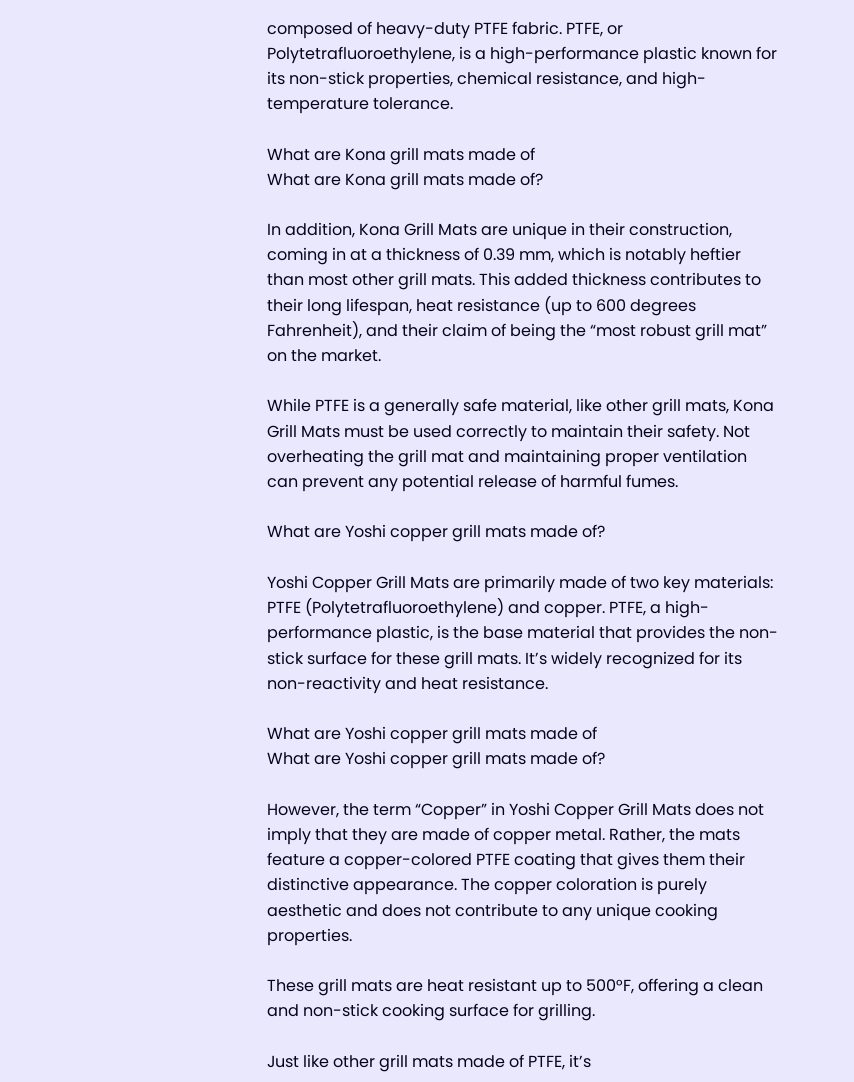composed of heavy-duty PTFE fabric. PTFE, or Polytetrafluoroethylene, is a high-performance plastic known for its non-stick properties, chemical resistance, and high-temperature tolerance.

What are Kona grill mats made of
What are Kona grill mats made of?

In addition, Kona Grill Mats are unique in their construction, coming in at a thickness of 0.39 mm, which is notably heftier than most other grill mats. This added thickness contributes to their long lifespan, heat resistance (up to 600 degrees Fahrenheit), and their claim of being the “most robust grill mat” on the market.

While PTFE is a generally safe material, like other grill mats, Kona Grill Mats must be used correctly to maintain their safety. Not overheating the grill mat and maintaining proper ventilation can prevent any potential release of harmful fumes.

What are Yoshi copper grill mats made of?

Yoshi Copper Grill Mats are primarily made of two key materials: PTFE (Polytetrafluoroethylene) and copper. PTFE, a high-performance plastic, is the base material that provides the non-stick surface for these grill mats. It’s widely recognized for its non-reactivity and heat resistance.

What are Yoshi copper grill mats made of
What are Yoshi copper grill mats made of?

However, the term “Copper” in Yoshi Copper Grill Mats does not imply that they are made of copper metal. Rather, the mats feature a copper-colored PTFE coating that gives them their distinctive appearance. The copper coloration is purely aesthetic and does not contribute to any unique cooking properties.

These grill mats are heat resistant up to 500°F, offering a clean and non-stick cooking surface for grilling.

Just like other grill mats made of PTFE, it’s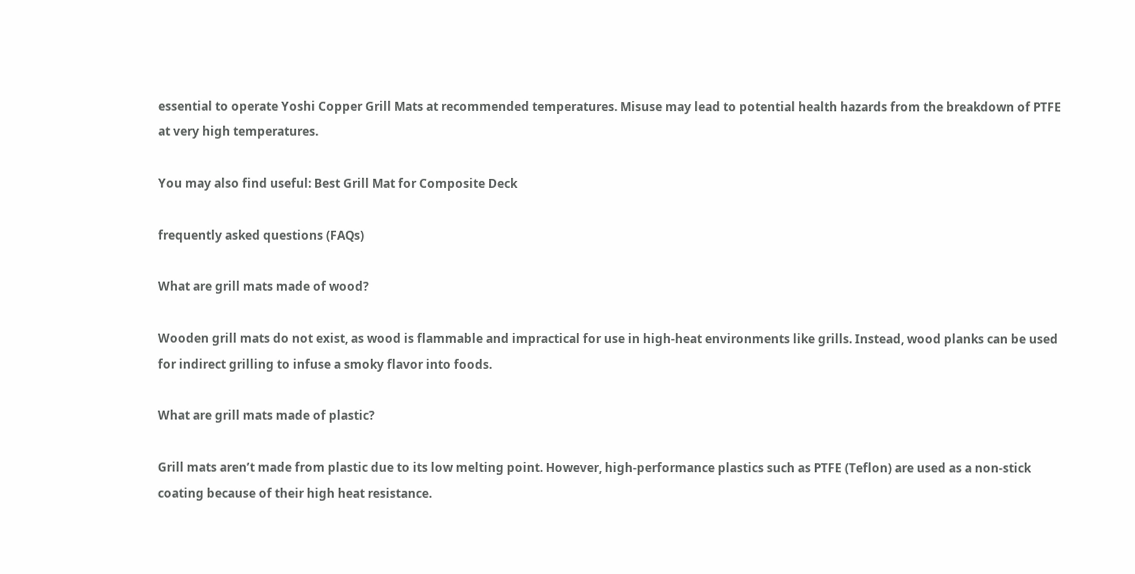essential to operate Yoshi Copper Grill Mats at recommended temperatures. Misuse may lead to potential health hazards from the breakdown of PTFE at very high temperatures.

You may also find useful: Best Grill Mat for Composite Deck

frequently asked questions (FAQs)

What are grill mats made of wood?

Wooden grill mats do not exist, as wood is flammable and impractical for use in high-heat environments like grills. Instead, wood planks can be used for indirect grilling to infuse a smoky flavor into foods.

What are grill mats made of plastic?

Grill mats aren’t made from plastic due to its low melting point. However, high-performance plastics such as PTFE (Teflon) are used as a non-stick coating because of their high heat resistance.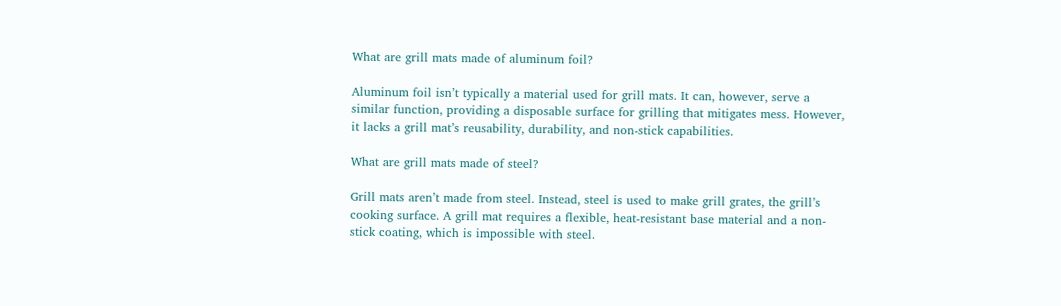What are grill mats made of aluminum foil?

Aluminum foil isn’t typically a material used for grill mats. It can, however, serve a similar function, providing a disposable surface for grilling that mitigates mess. However, it lacks a grill mat’s reusability, durability, and non-stick capabilities.

What are grill mats made of steel?

Grill mats aren’t made from steel. Instead, steel is used to make grill grates, the grill’s cooking surface. A grill mat requires a flexible, heat-resistant base material and a non-stick coating, which is impossible with steel.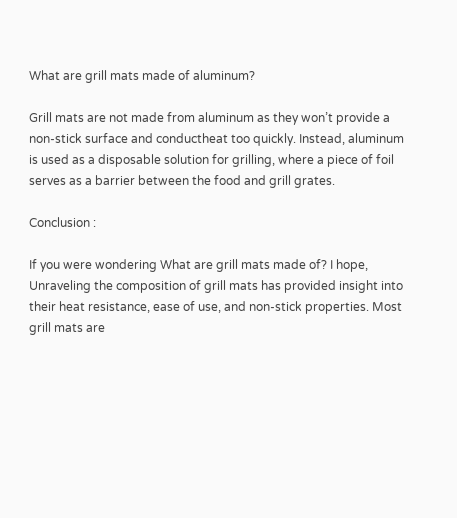What are grill mats made of aluminum?

Grill mats are not made from aluminum as they won’t provide a non-stick surface and conductheat too quickly. Instead, aluminum is used as a disposable solution for grilling, where a piece of foil serves as a barrier between the food and grill grates.

Conclusion :

If you were wondering What are grill mats made of? I hope, Unraveling the composition of grill mats has provided insight into their heat resistance, ease of use, and non-stick properties. Most grill mats are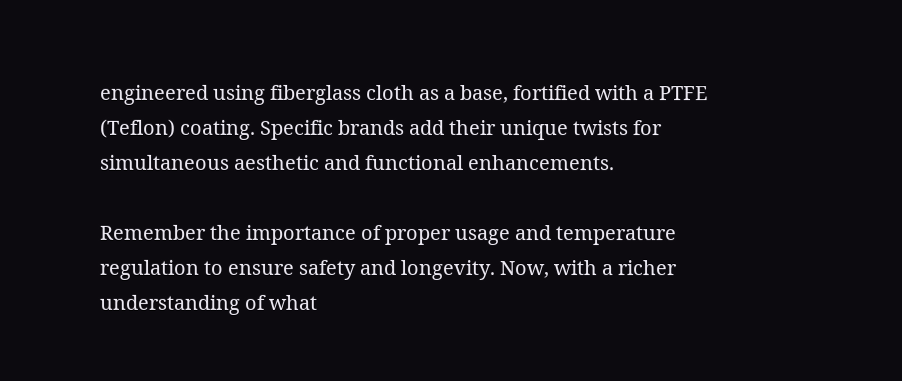engineered using fiberglass cloth as a base, fortified with a PTFE (Teflon) coating. Specific brands add their unique twists for simultaneous aesthetic and functional enhancements.

Remember the importance of proper usage and temperature regulation to ensure safety and longevity. Now, with a richer understanding of what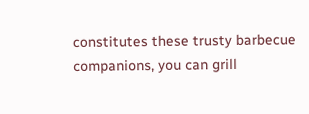constitutes these trusty barbecue companions, you can grill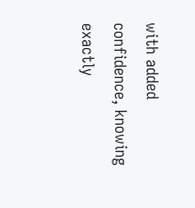with added confidence, knowing exactly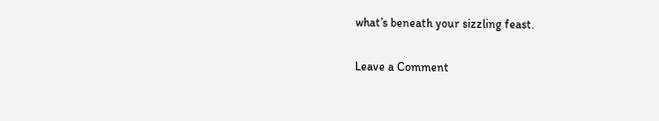what’s beneath your sizzling feast.

Leave a Comment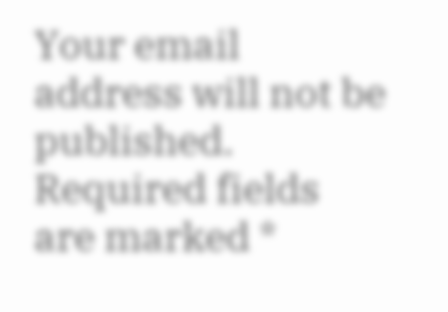Your email address will not be published. Required fields are marked *